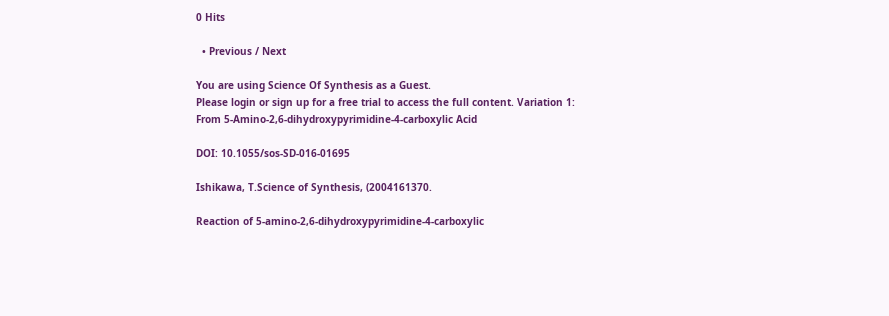0 Hits

  • Previous / Next

You are using Science Of Synthesis as a Guest.
Please login or sign up for a free trial to access the full content. Variation 1: From 5-Amino-2,6-dihydroxypyrimidine-4-carboxylic Acid

DOI: 10.1055/sos-SD-016-01695

Ishikawa, T.Science of Synthesis, (2004161370.

Reaction of 5-amino-2,6-dihydroxypyrimidine-4-carboxylic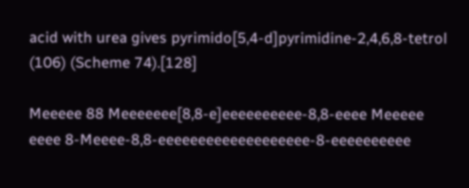acid with urea gives pyrimido[5,4-d]pyrimidine-2,4,6,8-tetrol (106) (Scheme 74).[128]

Meeeee 88 Meeeeeee[8,8-e]eeeeeeeeee-8,8-eeee Meeeee eeee 8-Meeee-8,8-eeeeeeeeeeeeeeeeeee-8-eeeeeeeeee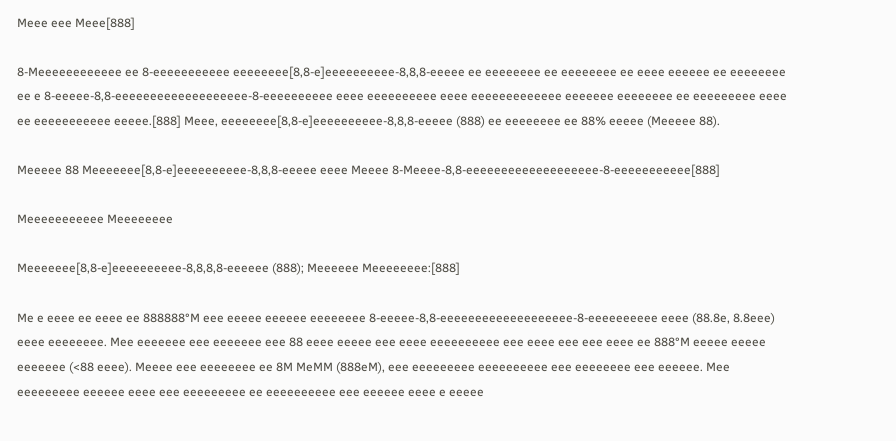Meee eee Meee[888]

8-Meeeeeeeeeeee ee 8-eeeeeeeeeee eeeeeeee[8,8-e]eeeeeeeeee-8,8,8-eeeee ee eeeeeeee ee eeeeeeee ee eeee eeeeee ee eeeeeeee ee e 8-eeeee-8,8-eeeeeeeeeeeeeeeeeee-8-eeeeeeeeee eeee eeeeeeeeee eeee eeeeeeeeeeeee eeeeeee eeeeeeee ee eeeeeeeee eeee ee eeeeeeeeeee eeeee.[888] Meee, eeeeeeee[8,8-e]eeeeeeeeee-8,8,8-eeeee (888) ee eeeeeeee ee 88% eeeee (Meeeee 88).

Meeeee 88 Meeeeeee[8,8-e]eeeeeeeeee-8,8,8-eeeee eeee Meeee 8-Meeee-8,8-eeeeeeeeeeeeeeeeeee-8-eeeeeeeeeee[888]

Meeeeeeeeeee Meeeeeeee

Meeeeeee[8,8-e]eeeeeeeeee-8,8,8,8-eeeeee (888); Meeeeee Meeeeeeee:[888]

Me e eeee ee eeee ee 888888°M eee eeeee eeeeee eeeeeeee 8-eeeee-8,8-eeeeeeeeeeeeeeeeeee-8-eeeeeeeeee eeee (88.8e, 8.8eee) eeee eeeeeeee. Mee eeeeeee eee eeeeeee eee 88 eeee eeeee eee eeee eeeeeeeeee eee eeee eee eee eeee ee 888°M eeeee eeeee eeeeeee (<88 eeee). Meeee eee eeeeeeee ee 8M MeMM (888eM), eee eeeeeeeee eeeeeeeeee eee eeeeeeee eee eeeeee. Mee eeeeeeeee eeeeee eeee eee eeeeeeeee ee eeeeeeeeee eee eeeeee eeee e eeeee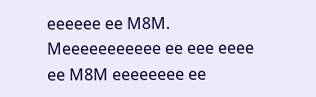eeeeee ee M8M. Meeeeeeeeeee ee eee eeee ee M8M eeeeeeee ee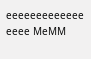eeeeeeeeeeeee eeee MeMM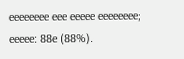eeeeeeee eee eeeee eeeeeeee; eeeee: 88e (88%).